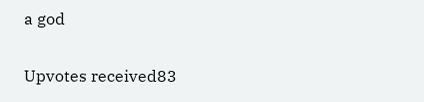a god

Upvotes received83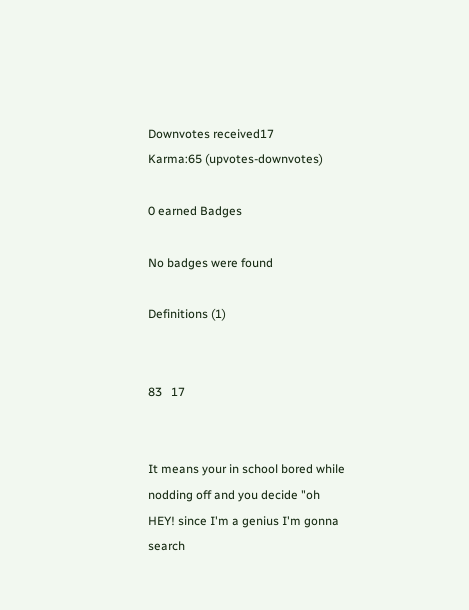Downvotes received17
Karma:65 (upvotes-downvotes)

0 earned Badges

No badges were found

Definitions (1)


83   17


It means your in school bored while nodding off and you decide "oh HEY! since I'm a genius I'm gonna search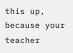this up, because your teacher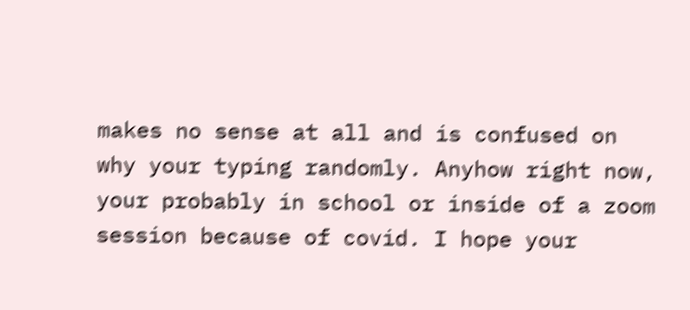makes no sense at all and is confused on why your typing randomly. Anyhow right now, your probably in school or inside of a zoom session because of covid. I hope your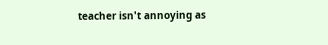teacher isn't annoying as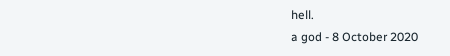hell.
a god - 8 October 2020